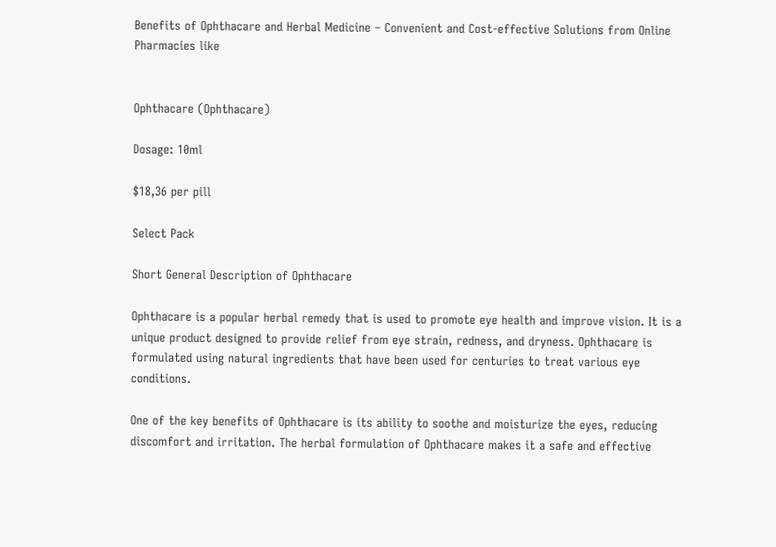Benefits of Ophthacare and Herbal Medicine – Convenient and Cost-effective Solutions from Online Pharmacies like


Ophthacare (Ophthacare)

Dosage: 10ml

$18,36 per pill

Select Pack

Short General Description of Ophthacare

Ophthacare is a popular herbal remedy that is used to promote eye health and improve vision. It is a unique product designed to provide relief from eye strain, redness, and dryness. Ophthacare is formulated using natural ingredients that have been used for centuries to treat various eye conditions.

One of the key benefits of Ophthacare is its ability to soothe and moisturize the eyes, reducing discomfort and irritation. The herbal formulation of Ophthacare makes it a safe and effective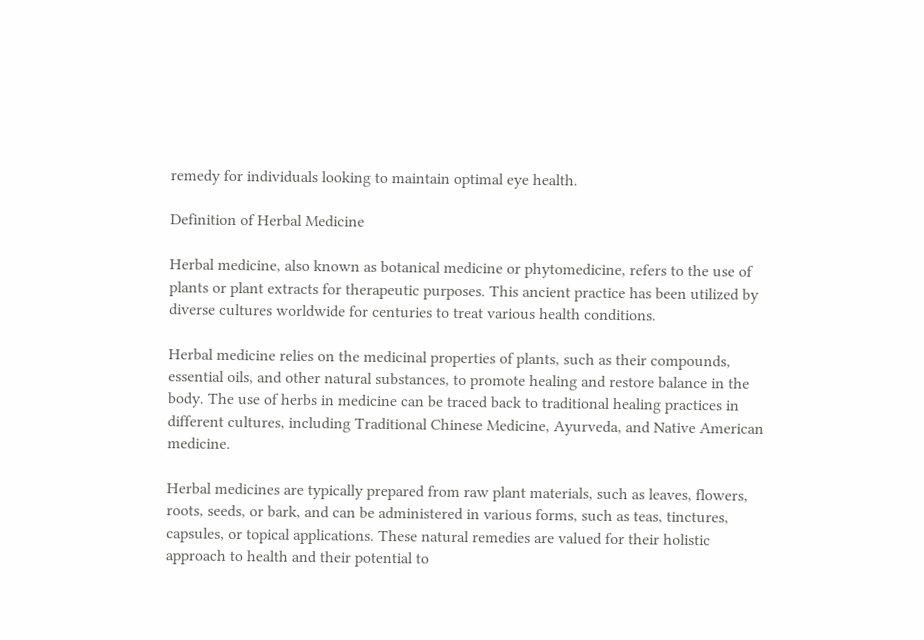remedy for individuals looking to maintain optimal eye health.

Definition of Herbal Medicine

Herbal medicine, also known as botanical medicine or phytomedicine, refers to the use of plants or plant extracts for therapeutic purposes. This ancient practice has been utilized by diverse cultures worldwide for centuries to treat various health conditions.

Herbal medicine relies on the medicinal properties of plants, such as their compounds, essential oils, and other natural substances, to promote healing and restore balance in the body. The use of herbs in medicine can be traced back to traditional healing practices in different cultures, including Traditional Chinese Medicine, Ayurveda, and Native American medicine.

Herbal medicines are typically prepared from raw plant materials, such as leaves, flowers, roots, seeds, or bark, and can be administered in various forms, such as teas, tinctures, capsules, or topical applications. These natural remedies are valued for their holistic approach to health and their potential to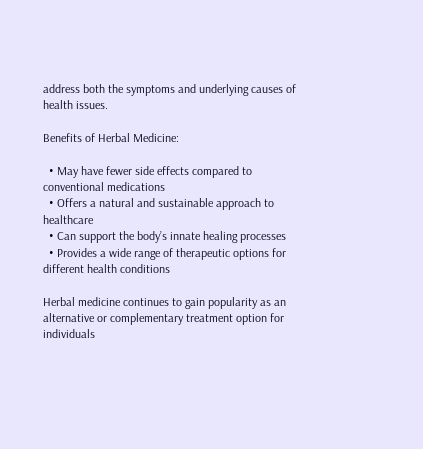address both the symptoms and underlying causes of health issues.

Benefits of Herbal Medicine:

  • May have fewer side effects compared to conventional medications
  • Offers a natural and sustainable approach to healthcare
  • Can support the body’s innate healing processes
  • Provides a wide range of therapeutic options for different health conditions

Herbal medicine continues to gain popularity as an alternative or complementary treatment option for individuals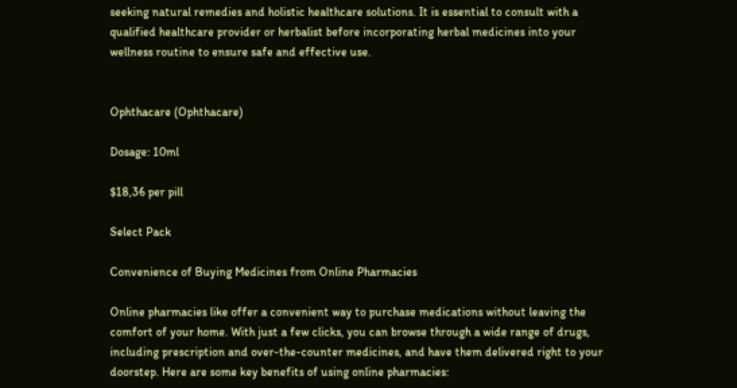seeking natural remedies and holistic healthcare solutions. It is essential to consult with a qualified healthcare provider or herbalist before incorporating herbal medicines into your wellness routine to ensure safe and effective use.


Ophthacare (Ophthacare)

Dosage: 10ml

$18,36 per pill

Select Pack

Convenience of Buying Medicines from Online Pharmacies

Online pharmacies like offer a convenient way to purchase medications without leaving the comfort of your home. With just a few clicks, you can browse through a wide range of drugs, including prescription and over-the-counter medicines, and have them delivered right to your doorstep. Here are some key benefits of using online pharmacies: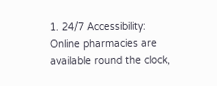1. 24/7 Accessibility: Online pharmacies are available round the clock,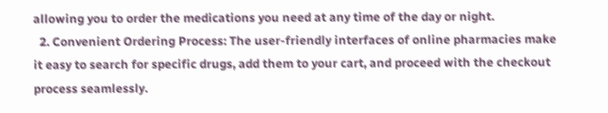allowing you to order the medications you need at any time of the day or night.
  2. Convenient Ordering Process: The user-friendly interfaces of online pharmacies make it easy to search for specific drugs, add them to your cart, and proceed with the checkout process seamlessly.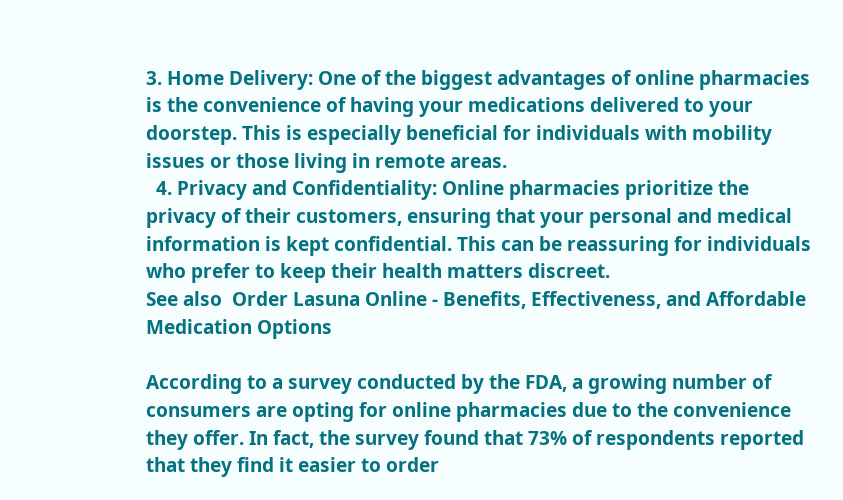3. Home Delivery: One of the biggest advantages of online pharmacies is the convenience of having your medications delivered to your doorstep. This is especially beneficial for individuals with mobility issues or those living in remote areas.
  4. Privacy and Confidentiality: Online pharmacies prioritize the privacy of their customers, ensuring that your personal and medical information is kept confidential. This can be reassuring for individuals who prefer to keep their health matters discreet.
See also  Order Lasuna Online - Benefits, Effectiveness, and Affordable Medication Options

According to a survey conducted by the FDA, a growing number of consumers are opting for online pharmacies due to the convenience they offer. In fact, the survey found that 73% of respondents reported that they find it easier to order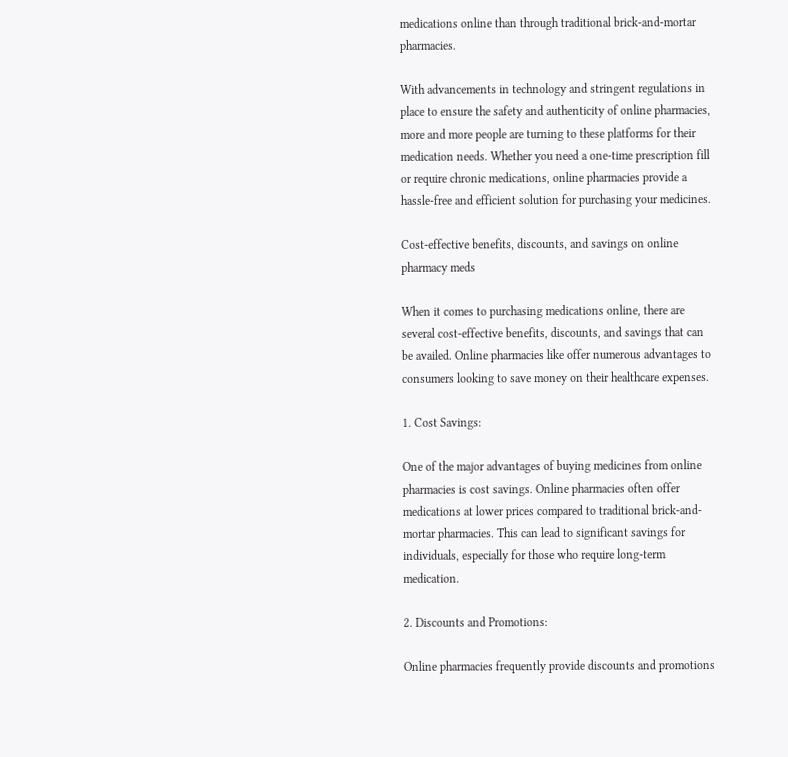medications online than through traditional brick-and-mortar pharmacies.

With advancements in technology and stringent regulations in place to ensure the safety and authenticity of online pharmacies, more and more people are turning to these platforms for their medication needs. Whether you need a one-time prescription fill or require chronic medications, online pharmacies provide a hassle-free and efficient solution for purchasing your medicines.

Cost-effective benefits, discounts, and savings on online pharmacy meds

When it comes to purchasing medications online, there are several cost-effective benefits, discounts, and savings that can be availed. Online pharmacies like offer numerous advantages to consumers looking to save money on their healthcare expenses.

1. Cost Savings:

One of the major advantages of buying medicines from online pharmacies is cost savings. Online pharmacies often offer medications at lower prices compared to traditional brick-and-mortar pharmacies. This can lead to significant savings for individuals, especially for those who require long-term medication.

2. Discounts and Promotions:

Online pharmacies frequently provide discounts and promotions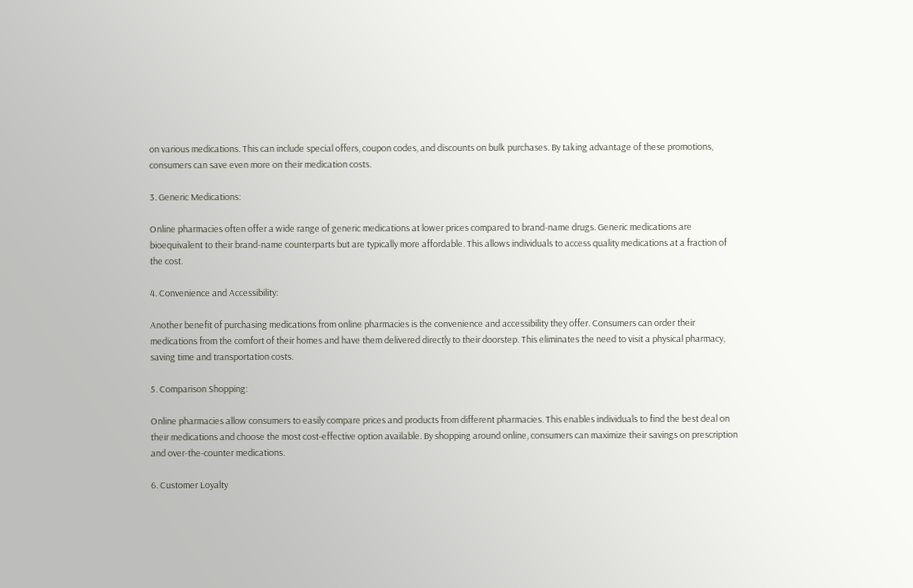on various medications. This can include special offers, coupon codes, and discounts on bulk purchases. By taking advantage of these promotions, consumers can save even more on their medication costs.

3. Generic Medications:

Online pharmacies often offer a wide range of generic medications at lower prices compared to brand-name drugs. Generic medications are bioequivalent to their brand-name counterparts but are typically more affordable. This allows individuals to access quality medications at a fraction of the cost.

4. Convenience and Accessibility:

Another benefit of purchasing medications from online pharmacies is the convenience and accessibility they offer. Consumers can order their medications from the comfort of their homes and have them delivered directly to their doorstep. This eliminates the need to visit a physical pharmacy, saving time and transportation costs.

5. Comparison Shopping:

Online pharmacies allow consumers to easily compare prices and products from different pharmacies. This enables individuals to find the best deal on their medications and choose the most cost-effective option available. By shopping around online, consumers can maximize their savings on prescription and over-the-counter medications.

6. Customer Loyalty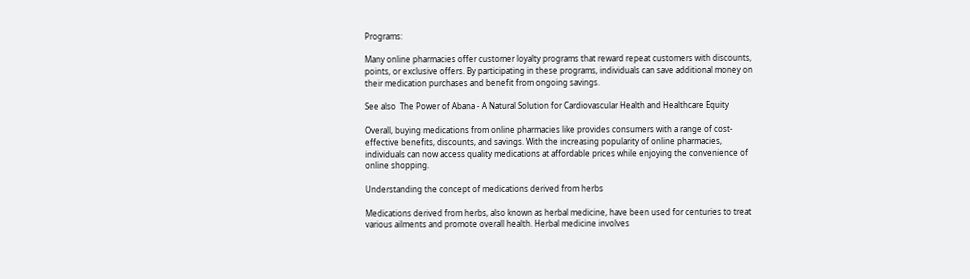Programs:

Many online pharmacies offer customer loyalty programs that reward repeat customers with discounts, points, or exclusive offers. By participating in these programs, individuals can save additional money on their medication purchases and benefit from ongoing savings.

See also  The Power of Abana - A Natural Solution for Cardiovascular Health and Healthcare Equity

Overall, buying medications from online pharmacies like provides consumers with a range of cost-effective benefits, discounts, and savings. With the increasing popularity of online pharmacies, individuals can now access quality medications at affordable prices while enjoying the convenience of online shopping.

Understanding the concept of medications derived from herbs

Medications derived from herbs, also known as herbal medicine, have been used for centuries to treat various ailments and promote overall health. Herbal medicine involves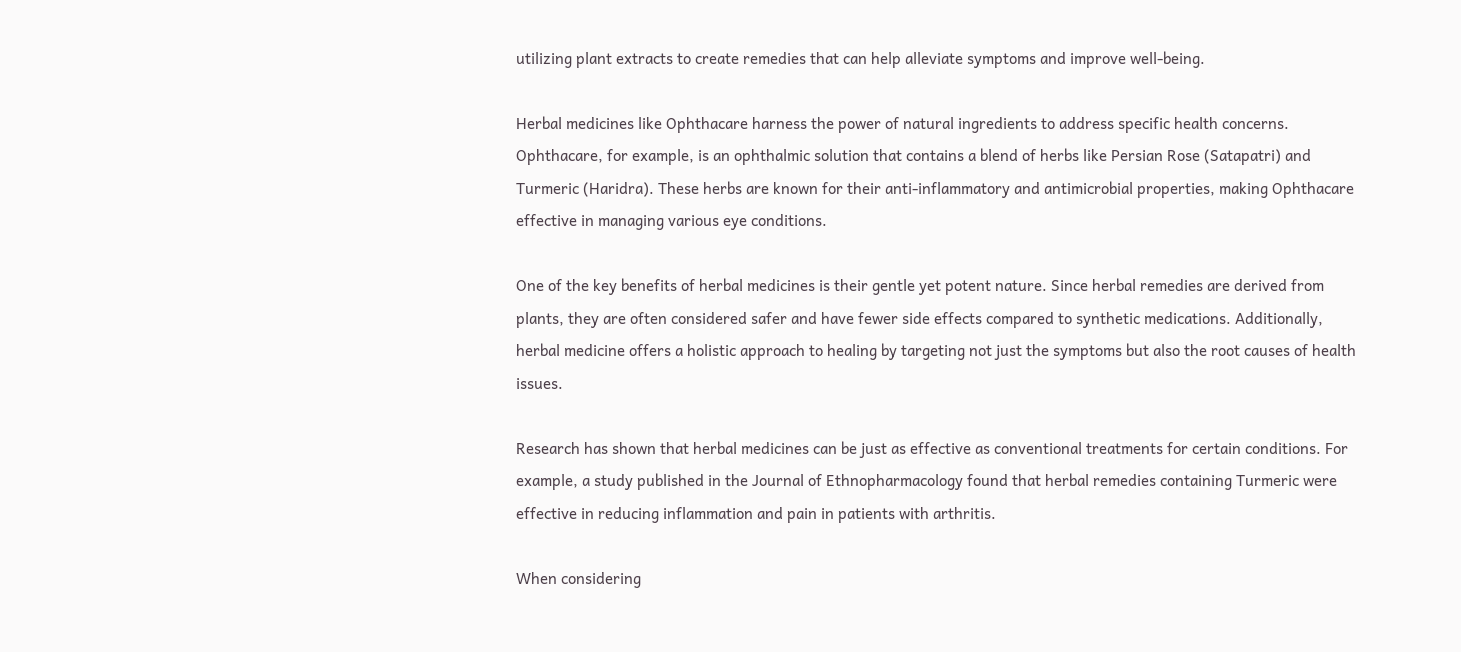utilizing plant extracts to create remedies that can help alleviate symptoms and improve well-being.

Herbal medicines like Ophthacare harness the power of natural ingredients to address specific health concerns. Ophthacare, for example, is an ophthalmic solution that contains a blend of herbs like Persian Rose (Satapatri) and Turmeric (Haridra). These herbs are known for their anti-inflammatory and antimicrobial properties, making Ophthacare effective in managing various eye conditions.

One of the key benefits of herbal medicines is their gentle yet potent nature. Since herbal remedies are derived from plants, they are often considered safer and have fewer side effects compared to synthetic medications. Additionally, herbal medicine offers a holistic approach to healing by targeting not just the symptoms but also the root causes of health issues.

Research has shown that herbal medicines can be just as effective as conventional treatments for certain conditions. For example, a study published in the Journal of Ethnopharmacology found that herbal remedies containing Turmeric were effective in reducing inflammation and pain in patients with arthritis.

When considering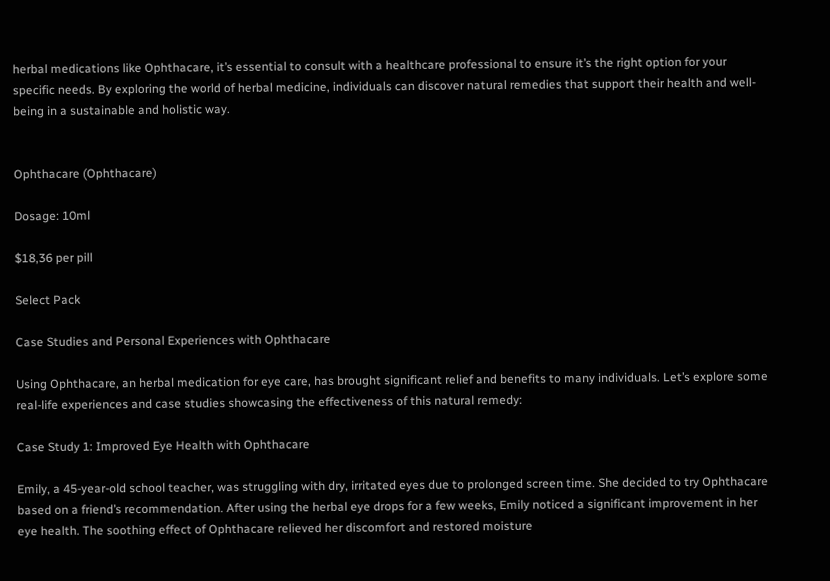herbal medications like Ophthacare, it’s essential to consult with a healthcare professional to ensure it’s the right option for your specific needs. By exploring the world of herbal medicine, individuals can discover natural remedies that support their health and well-being in a sustainable and holistic way.


Ophthacare (Ophthacare)

Dosage: 10ml

$18,36 per pill

Select Pack

Case Studies and Personal Experiences with Ophthacare

Using Ophthacare, an herbal medication for eye care, has brought significant relief and benefits to many individuals. Let’s explore some real-life experiences and case studies showcasing the effectiveness of this natural remedy:

Case Study 1: Improved Eye Health with Ophthacare

Emily, a 45-year-old school teacher, was struggling with dry, irritated eyes due to prolonged screen time. She decided to try Ophthacare based on a friend’s recommendation. After using the herbal eye drops for a few weeks, Emily noticed a significant improvement in her eye health. The soothing effect of Ophthacare relieved her discomfort and restored moisture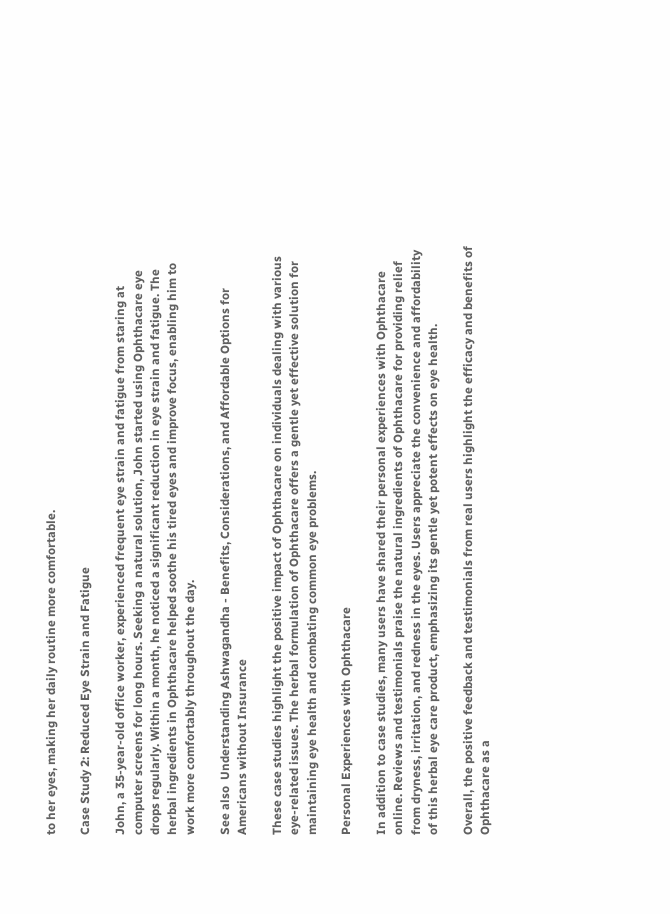to her eyes, making her daily routine more comfortable.

Case Study 2: Reduced Eye Strain and Fatigue

John, a 35-year-old office worker, experienced frequent eye strain and fatigue from staring at computer screens for long hours. Seeking a natural solution, John started using Ophthacare eye drops regularly. Within a month, he noticed a significant reduction in eye strain and fatigue. The herbal ingredients in Ophthacare helped soothe his tired eyes and improve focus, enabling him to work more comfortably throughout the day.

See also  Understanding Ashwagandha - Benefits, Considerations, and Affordable Options for Americans without Insurance

These case studies highlight the positive impact of Ophthacare on individuals dealing with various eye-related issues. The herbal formulation of Ophthacare offers a gentle yet effective solution for maintaining eye health and combating common eye problems.

Personal Experiences with Ophthacare

In addition to case studies, many users have shared their personal experiences with Ophthacare online. Reviews and testimonials praise the natural ingredients of Ophthacare for providing relief from dryness, irritation, and redness in the eyes. Users appreciate the convenience and affordability of this herbal eye care product, emphasizing its gentle yet potent effects on eye health.

Overall, the positive feedback and testimonials from real users highlight the efficacy and benefits of Ophthacare as a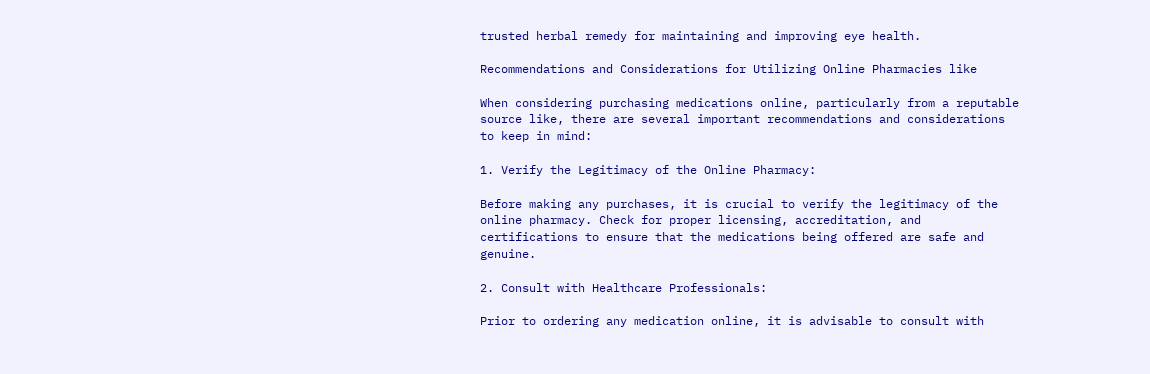trusted herbal remedy for maintaining and improving eye health.

Recommendations and Considerations for Utilizing Online Pharmacies like

When considering purchasing medications online, particularly from a reputable source like, there are several important recommendations and considerations to keep in mind:

1. Verify the Legitimacy of the Online Pharmacy:

Before making any purchases, it is crucial to verify the legitimacy of the online pharmacy. Check for proper licensing, accreditation, and certifications to ensure that the medications being offered are safe and genuine.

2. Consult with Healthcare Professionals:

Prior to ordering any medication online, it is advisable to consult with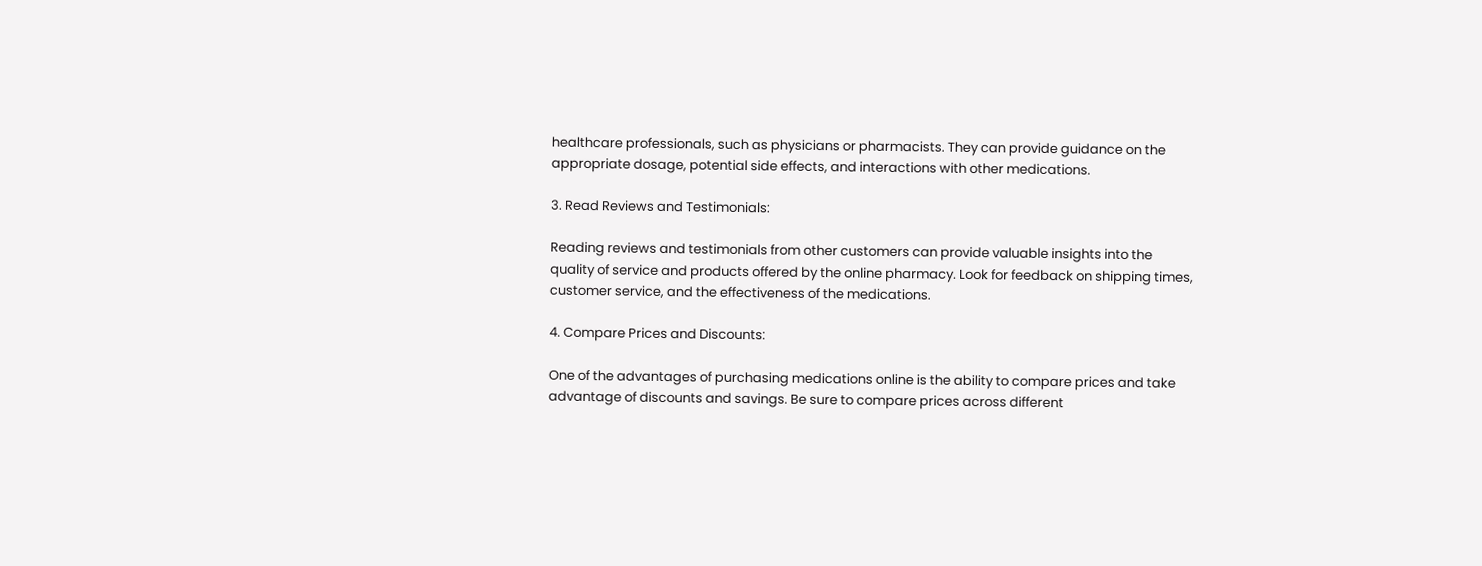healthcare professionals, such as physicians or pharmacists. They can provide guidance on the appropriate dosage, potential side effects, and interactions with other medications.

3. Read Reviews and Testimonials:

Reading reviews and testimonials from other customers can provide valuable insights into the quality of service and products offered by the online pharmacy. Look for feedback on shipping times, customer service, and the effectiveness of the medications.

4. Compare Prices and Discounts:

One of the advantages of purchasing medications online is the ability to compare prices and take advantage of discounts and savings. Be sure to compare prices across different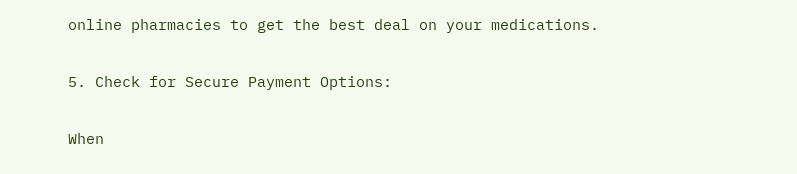online pharmacies to get the best deal on your medications.

5. Check for Secure Payment Options:

When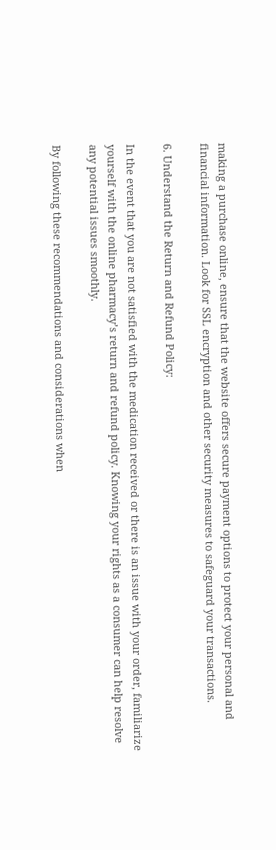making a purchase online, ensure that the website offers secure payment options to protect your personal and financial information. Look for SSL encryption and other security measures to safeguard your transactions.

6. Understand the Return and Refund Policy:

In the event that you are not satisfied with the medication received or there is an issue with your order, familiarize yourself with the online pharmacy’s return and refund policy. Knowing your rights as a consumer can help resolve any potential issues smoothly.

By following these recommendations and considerations when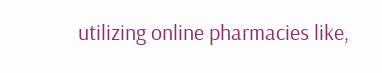utilizing online pharmacies like,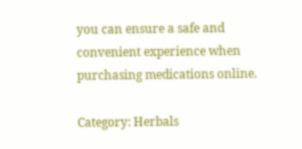you can ensure a safe and convenient experience when purchasing medications online.

Category: Herbals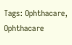Tags: Ophthacare, Ophthacare